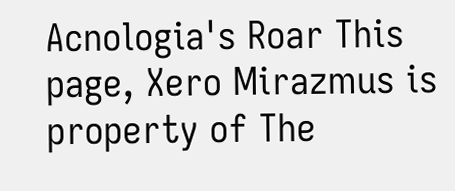Acnologia's Roar This page, Xero Mirazmus is property of The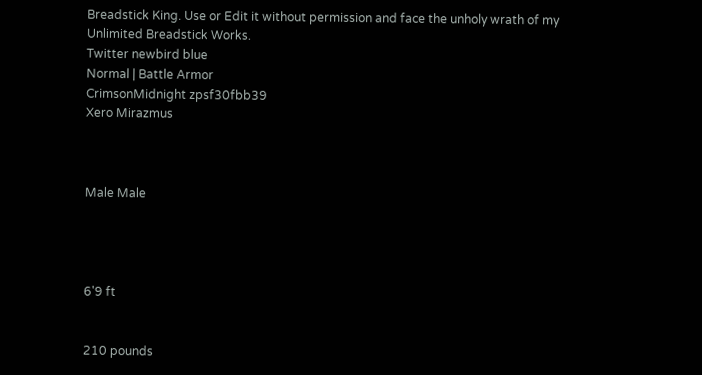Breadstick King. Use or Edit it without permission and face the unholy wrath of my Unlimited Breadstick Works.
Twitter newbird blue
Normal | Battle Armor
CrimsonMidnight zpsf30fbb39
Xero Mirazmus



Male Male




6'9 ft


210 pounds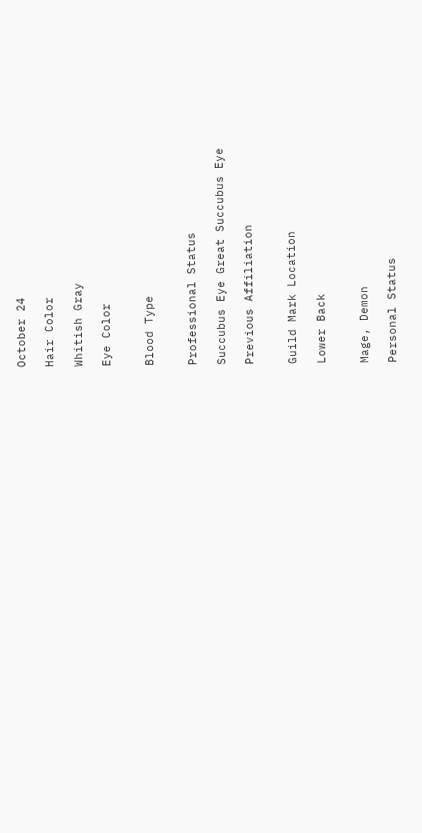October 24

Hair Color

Whitish Gray

Eye Color


Blood Type


Professional Status

Succubus Eye Great Succubus Eye

Previous Affiliation


Guild Mark Location

Lower Back


Mage, Demon

Personal Status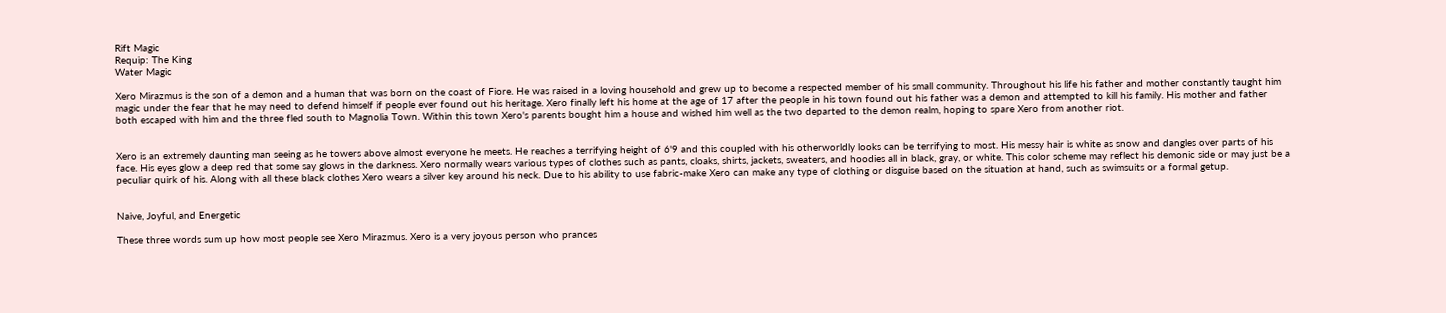Rift Magic
Requip: The King
Water Magic

Xero Mirazmus is the son of a demon and a human that was born on the coast of Fiore. He was raised in a loving household and grew up to become a respected member of his small community. Throughout his life his father and mother constantly taught him magic under the fear that he may need to defend himself if people ever found out his heritage. Xero finally left his home at the age of 17 after the people in his town found out his father was a demon and attempted to kill his family. His mother and father both escaped with him and the three fled south to Magnolia Town. Within this town Xero's parents bought him a house and wished him well as the two departed to the demon realm, hoping to spare Xero from another riot.


Xero is an extremely daunting man seeing as he towers above almost everyone he meets. He reaches a terrifying height of 6'9 and this coupled with his otherworldly looks can be terrifying to most. His messy hair is white as snow and dangles over parts of his face. His eyes glow a deep red that some say glows in the darkness. Xero normally wears various types of clothes such as pants, cloaks, shirts, jackets, sweaters, and hoodies all in black, gray, or white. This color scheme may reflect his demonic side or may just be a peculiar quirk of his. Along with all these black clothes Xero wears a silver key around his neck. Due to his ability to use fabric-make Xero can make any type of clothing or disguise based on the situation at hand, such as swimsuits or a formal getup.


Naive, Joyful, and Energetic

These three words sum up how most people see Xero Mirazmus. Xero is a very joyous person who prances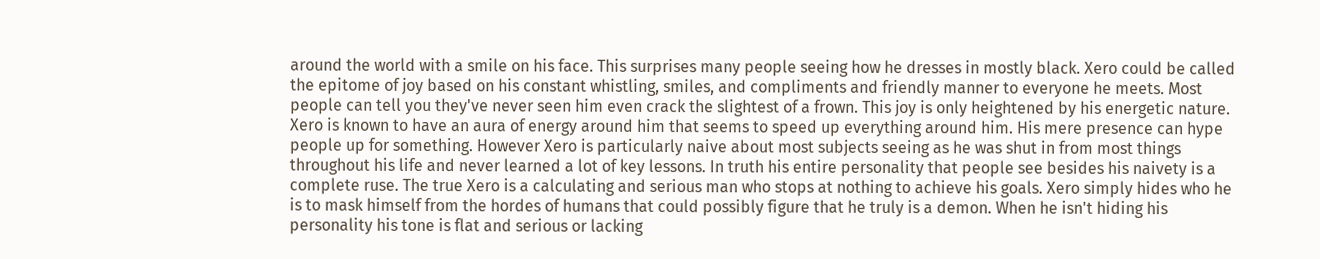around the world with a smile on his face. This surprises many people seeing how he dresses in mostly black. Xero could be called the epitome of joy based on his constant whistling, smiles, and compliments and friendly manner to everyone he meets. Most people can tell you they've never seen him even crack the slightest of a frown. This joy is only heightened by his energetic nature. Xero is known to have an aura of energy around him that seems to speed up everything around him. His mere presence can hype people up for something. However Xero is particularly naive about most subjects seeing as he was shut in from most things throughout his life and never learned a lot of key lessons. In truth his entire personality that people see besides his naivety is a complete ruse. The true Xero is a calculating and serious man who stops at nothing to achieve his goals. Xero simply hides who he is to mask himself from the hordes of humans that could possibly figure that he truly is a demon. When he isn't hiding his personality his tone is flat and serious or lacking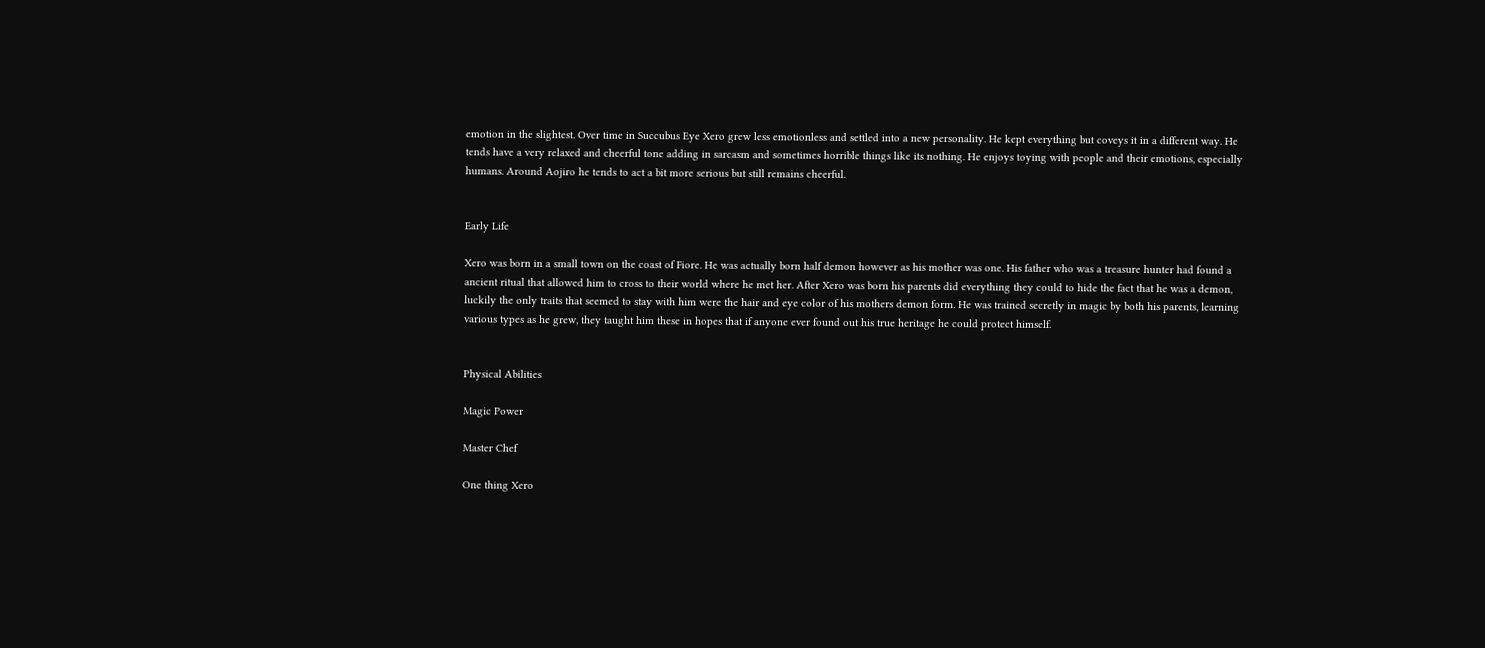emotion in the slightest. Over time in Succubus Eye Xero grew less emotionless and settled into a new personality. He kept everything but coveys it in a different way. He tends have a very relaxed and cheerful tone adding in sarcasm and sometimes horrible things like its nothing. He enjoys toying with people and their emotions, especially humans. Around Aojiro he tends to act a bit more serious but still remains cheerful.


Early Life

Xero was born in a small town on the coast of Fiore. He was actually born half demon however as his mother was one. His father who was a treasure hunter had found a ancient ritual that allowed him to cross to their world where he met her. After Xero was born his parents did everything they could to hide the fact that he was a demon, luckily the only traits that seemed to stay with him were the hair and eye color of his mothers demon form. He was trained secretly in magic by both his parents, learning various types as he grew, they taught him these in hopes that if anyone ever found out his true heritage he could protect himself.


Physical Abilities

Magic Power

Master Chef

One thing Xero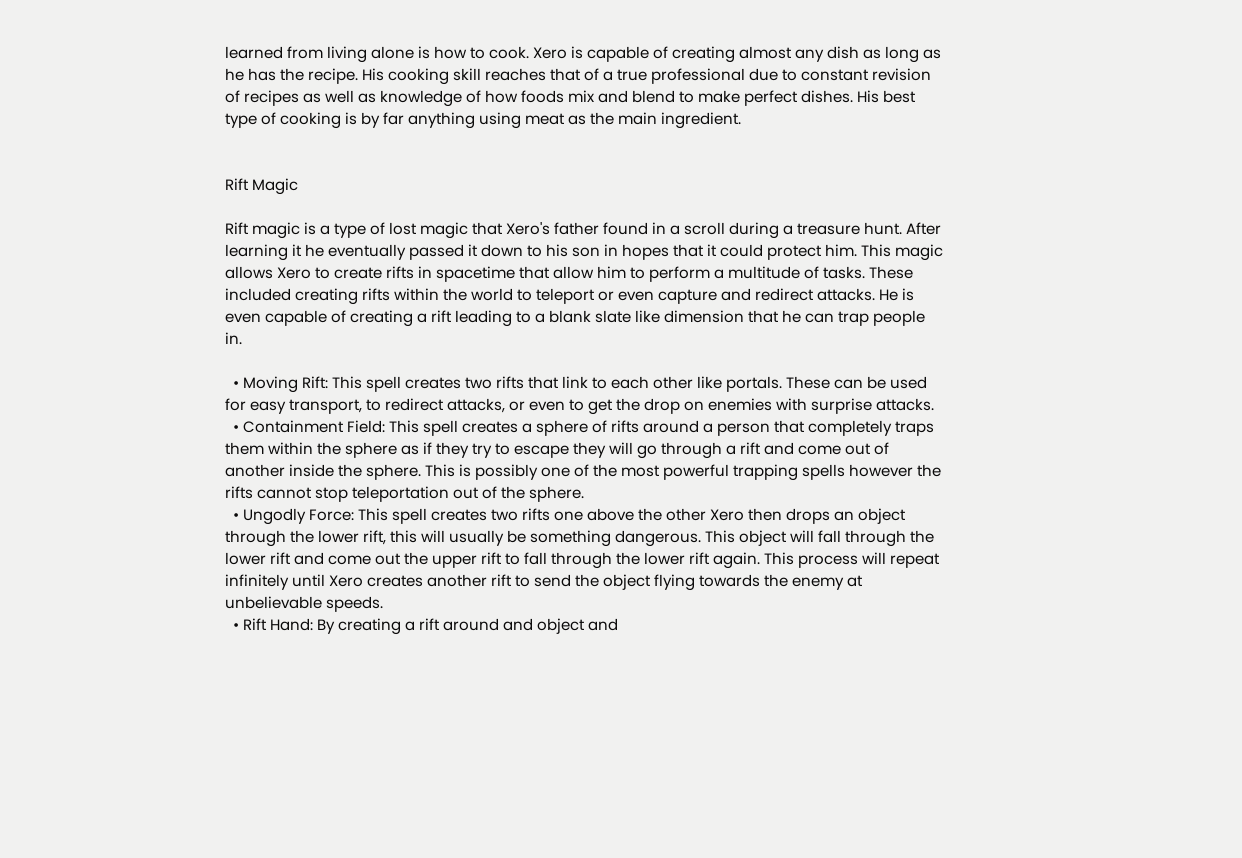learned from living alone is how to cook. Xero is capable of creating almost any dish as long as he has the recipe. His cooking skill reaches that of a true professional due to constant revision of recipes as well as knowledge of how foods mix and blend to make perfect dishes. His best type of cooking is by far anything using meat as the main ingredient.


Rift Magic

Rift magic is a type of lost magic that Xero's father found in a scroll during a treasure hunt. After learning it he eventually passed it down to his son in hopes that it could protect him. This magic allows Xero to create rifts in spacetime that allow him to perform a multitude of tasks. These included creating rifts within the world to teleport or even capture and redirect attacks. He is even capable of creating a rift leading to a blank slate like dimension that he can trap people in.

  • Moving Rift: This spell creates two rifts that link to each other like portals. These can be used for easy transport, to redirect attacks, or even to get the drop on enemies with surprise attacks.
  • Containment Field: This spell creates a sphere of rifts around a person that completely traps them within the sphere as if they try to escape they will go through a rift and come out of another inside the sphere. This is possibly one of the most powerful trapping spells however the rifts cannot stop teleportation out of the sphere.
  • Ungodly Force: This spell creates two rifts one above the other Xero then drops an object through the lower rift, this will usually be something dangerous. This object will fall through the lower rift and come out the upper rift to fall through the lower rift again. This process will repeat infinitely until Xero creates another rift to send the object flying towards the enemy at unbelievable speeds.
  • Rift Hand: By creating a rift around and object and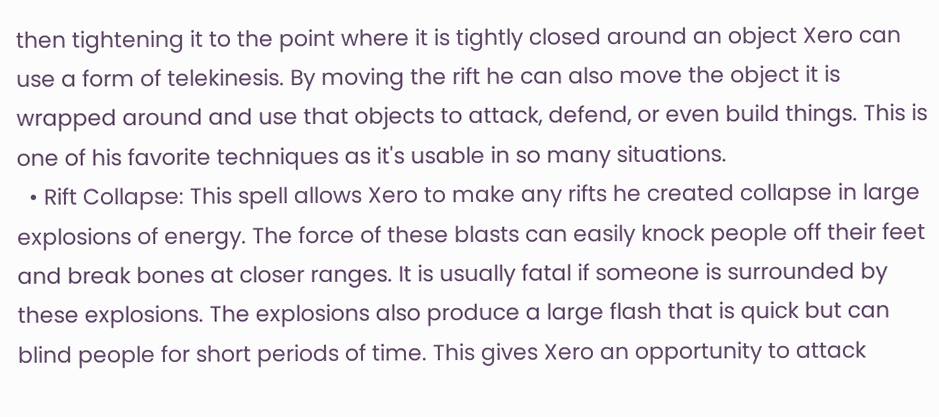then tightening it to the point where it is tightly closed around an object Xero can use a form of telekinesis. By moving the rift he can also move the object it is wrapped around and use that objects to attack, defend, or even build things. This is one of his favorite techniques as it's usable in so many situations.
  • Rift Collapse: This spell allows Xero to make any rifts he created collapse in large explosions of energy. The force of these blasts can easily knock people off their feet and break bones at closer ranges. It is usually fatal if someone is surrounded by these explosions. The explosions also produce a large flash that is quick but can blind people for short periods of time. This gives Xero an opportunity to attack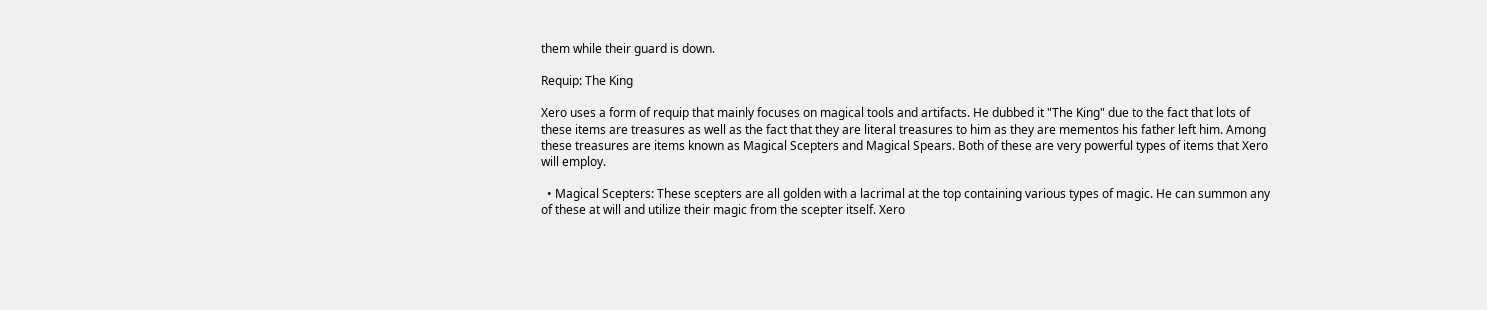them while their guard is down.

Requip: The King

Xero uses a form of requip that mainly focuses on magical tools and artifacts. He dubbed it "The King" due to the fact that lots of these items are treasures as well as the fact that they are literal treasures to him as they are mementos his father left him. Among these treasures are items known as Magical Scepters and Magical Spears. Both of these are very powerful types of items that Xero will employ.

  • Magical Scepters: These scepters are all golden with a lacrimal at the top containing various types of magic. He can summon any of these at will and utilize their magic from the scepter itself. Xero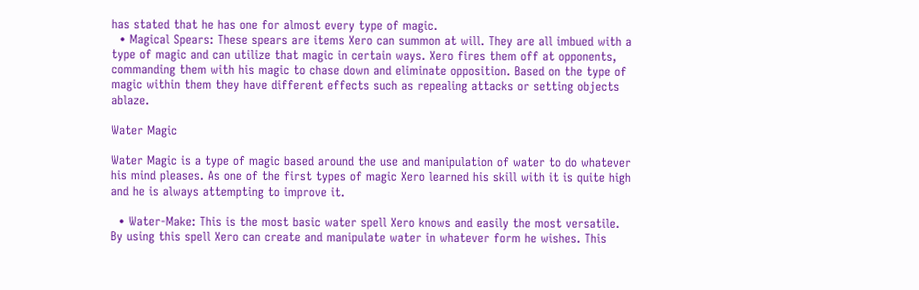has stated that he has one for almost every type of magic.
  • Magical Spears: These spears are items Xero can summon at will. They are all imbued with a type of magic and can utilize that magic in certain ways. Xero fires them off at opponents, commanding them with his magic to chase down and eliminate opposition. Based on the type of magic within them they have different effects such as repealing attacks or setting objects ablaze.

Water Magic

Water Magic is a type of magic based around the use and manipulation of water to do whatever his mind pleases. As one of the first types of magic Xero learned his skill with it is quite high and he is always attempting to improve it.

  • Water-Make: This is the most basic water spell Xero knows and easily the most versatile. By using this spell Xero can create and manipulate water in whatever form he wishes. This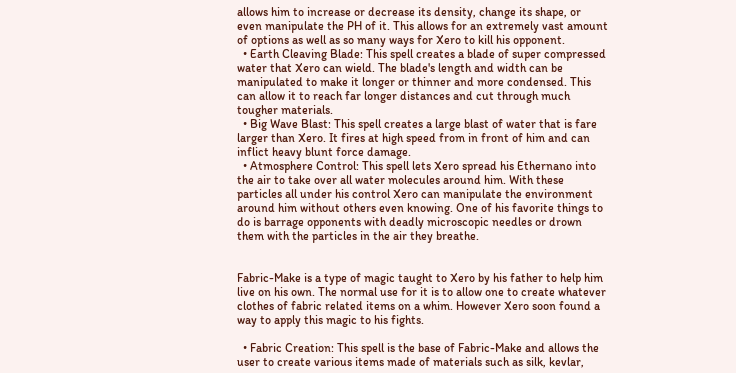allows him to increase or decrease its density, change its shape, or even manipulate the PH of it. This allows for an extremely vast amount of options as well as so many ways for Xero to kill his opponent.
  • Earth Cleaving Blade: This spell creates a blade of super compressed water that Xero can wield. The blade's length and width can be manipulated to make it longer or thinner and more condensed. This can allow it to reach far longer distances and cut through much tougher materials.
  • Big Wave Blast: This spell creates a large blast of water that is fare larger than Xero. It fires at high speed from in front of him and can inflict heavy blunt force damage.
  • Atmosphere Control: This spell lets Xero spread his Ethernano into the air to take over all water molecules around him. With these particles all under his control Xero can manipulate the environment around him without others even knowing. One of his favorite things to do is barrage opponents with deadly microscopic needles or drown them with the particles in the air they breathe.


Fabric-Make is a type of magic taught to Xero by his father to help him live on his own. The normal use for it is to allow one to create whatever clothes of fabric related items on a whim. However Xero soon found a way to apply this magic to his fights.

  • Fabric Creation: This spell is the base of Fabric-Make and allows the user to create various items made of materials such as silk, kevlar,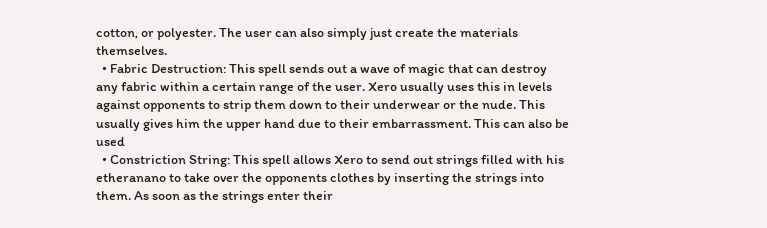cotton, or polyester. The user can also simply just create the materials themselves.
  • Fabric Destruction: This spell sends out a wave of magic that can destroy any fabric within a certain range of the user. Xero usually uses this in levels against opponents to strip them down to their underwear or the nude. This usually gives him the upper hand due to their embarrassment. This can also be used
  • Constriction String: This spell allows Xero to send out strings filled with his etheranano to take over the opponents clothes by inserting the strings into them. As soon as the strings enter their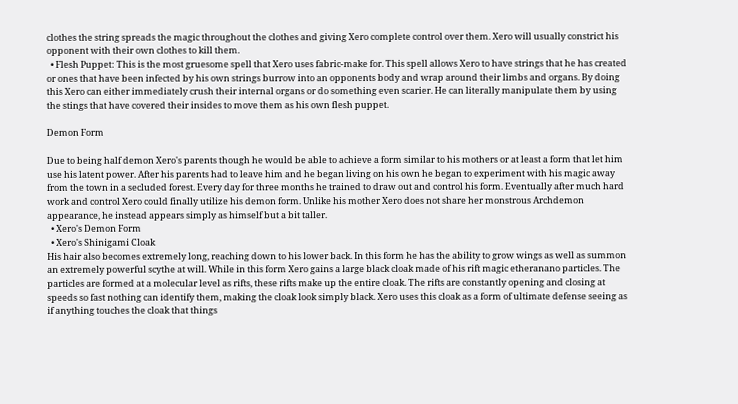clothes the string spreads the magic throughout the clothes and giving Xero complete control over them. Xero will usually constrict his opponent with their own clothes to kill them.
  • Flesh Puppet: This is the most gruesome spell that Xero uses fabric-make for. This spell allows Xero to have strings that he has created or ones that have been infected by his own strings burrow into an opponents body and wrap around their limbs and organs. By doing this Xero can either immediately crush their internal organs or do something even scarier. He can literally manipulate them by using the stings that have covered their insides to move them as his own flesh puppet.

Demon Form

Due to being half demon Xero's parents though he would be able to achieve a form similar to his mothers or at least a form that let him use his latent power. After his parents had to leave him and he began living on his own he began to experiment with his magic away from the town in a secluded forest. Every day for three months he trained to draw out and control his form. Eventually after much hard work and control Xero could finally utilize his demon form. Unlike his mother Xero does not share her monstrous Archdemon appearance, he instead appears simply as himself but a bit taller.
  • Xero's Demon Form
  • Xero's Shinigami Cloak
His hair also becomes extremely long, reaching down to his lower back. In this form he has the ability to grow wings as well as summon an extremely powerful scythe at will. While in this form Xero gains a large black cloak made of his rift magic etheranano particles. The particles are formed at a molecular level as rifts, these rifts make up the entire cloak. The rifts are constantly opening and closing at speeds so fast nothing can identify them, making the cloak look simply black. Xero uses this cloak as a form of ultimate defense seeing as if anything touches the cloak that things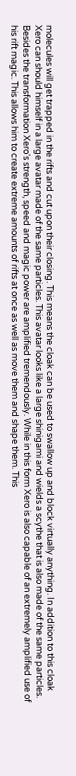molecules will get trapped in the rifts and cut upon their closing. This means the cloak can be used to swallow up and block virtually anything. In addition to this cloak Xero can should himself in a large avatar made of the same particles. This avatar looks like a large shinigami and wields a scythe that is also made of the same particles. Besides the transformation Xero's strength, speed and magic power are amplified tremendously. While in this form Xero is also capable of an extremely amplified use of his rift magic. This allows him to create extreme amounts of rifts at once as well as move them and shape them. This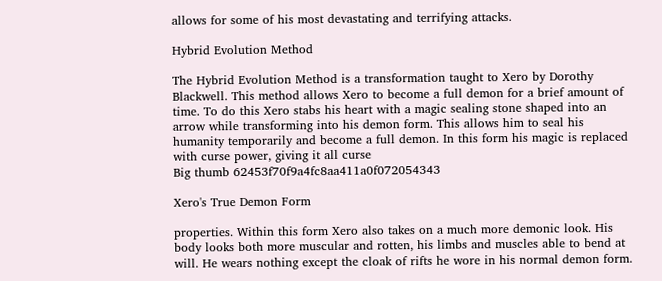allows for some of his most devastating and terrifying attacks.

Hybrid Evolution Method

The Hybrid Evolution Method is a transformation taught to Xero by Dorothy Blackwell. This method allows Xero to become a full demon for a brief amount of time. To do this Xero stabs his heart with a magic sealing stone shaped into an arrow while transforming into his demon form. This allows him to seal his humanity temporarily and become a full demon. In this form his magic is replaced with curse power, giving it all curse
Big thumb 62453f70f9a4fc8aa411a0f072054343

Xero's True Demon Form

properties. Within this form Xero also takes on a much more demonic look. His body looks both more muscular and rotten, his limbs and muscles able to bend at will. He wears nothing except the cloak of rifts he wore in his normal demon form.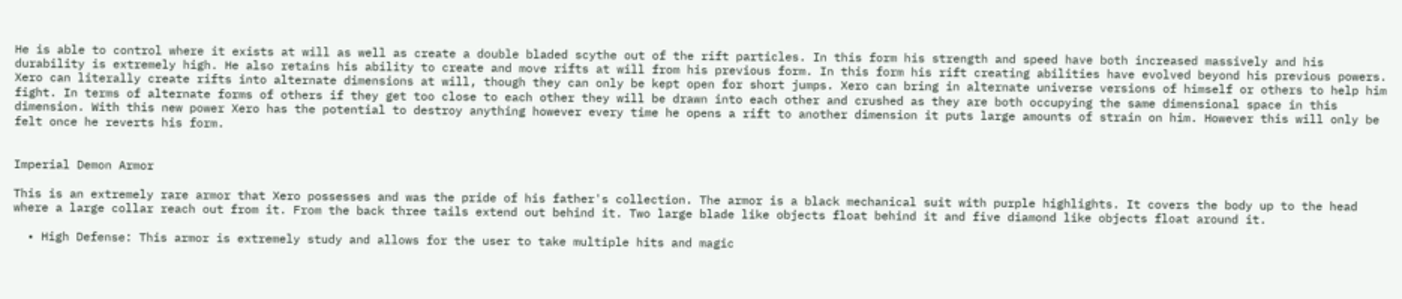He is able to control where it exists at will as well as create a double bladed scythe out of the rift particles. In this form his strength and speed have both increased massively and his durability is extremely high. He also retains his ability to create and move rifts at will from his previous form. In this form his rift creating abilities have evolved beyond his previous powers. Xero can literally create rifts into alternate dimensions at will, though they can only be kept open for short jumps. Xero can bring in alternate universe versions of himself or others to help him fight. In terms of alternate forms of others if they get too close to each other they will be drawn into each other and crushed as they are both occupying the same dimensional space in this dimension. With this new power Xero has the potential to destroy anything however every time he opens a rift to another dimension it puts large amounts of strain on him. However this will only be felt once he reverts his form.


Imperial Demon Armor

This is an extremely rare armor that Xero possesses and was the pride of his father's collection. The armor is a black mechanical suit with purple highlights. It covers the body up to the head where a large collar reach out from it. From the back three tails extend out behind it. Two large blade like objects float behind it and five diamond like objects float around it.

  • High Defense: This armor is extremely study and allows for the user to take multiple hits and magic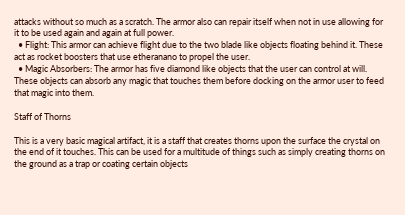attacks without so much as a scratch. The armor also can repair itself when not in use allowing for it to be used again and again at full power.
  • Flight: This armor can achieve flight due to the two blade like objects floating behind it. These act as rocket boosters that use etheranano to propel the user.
  • Magic Absorbers: The armor has five diamond like objects that the user can control at will. These objects can absorb any magic that touches them before docking on the armor user to feed that magic into them.

Staff of Thorns

This is a very basic magical artifact, it is a staff that creates thorns upon the surface the crystal on the end of it touches. This can be used for a multitude of things such as simply creating thorns on the ground as a trap or coating certain objects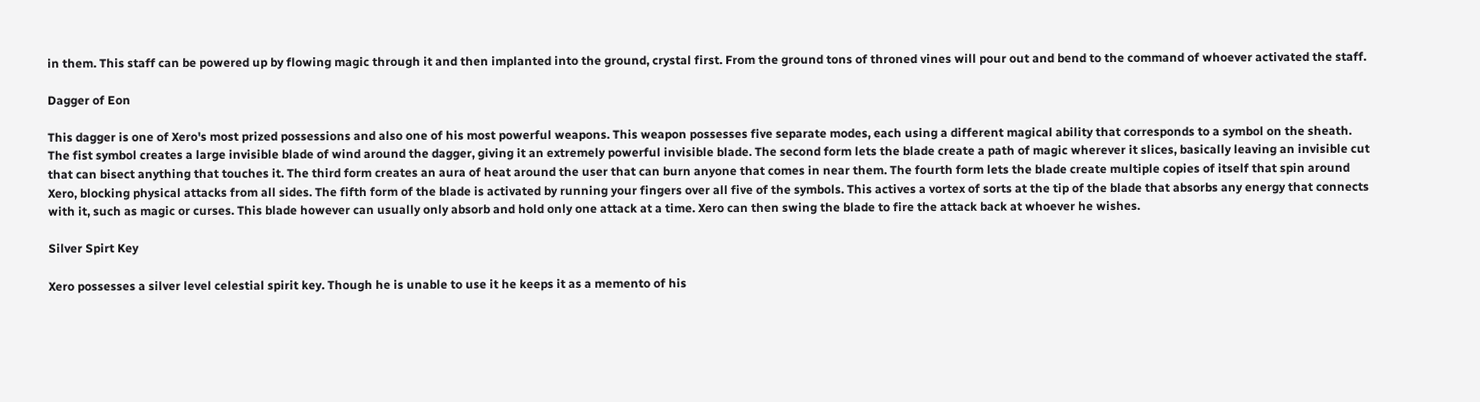in them. This staff can be powered up by flowing magic through it and then implanted into the ground, crystal first. From the ground tons of throned vines will pour out and bend to the command of whoever activated the staff.

Dagger of Eon

This dagger is one of Xero's most prized possessions and also one of his most powerful weapons. This weapon possesses five separate modes, each using a different magical ability that corresponds to a symbol on the sheath. The fist symbol creates a large invisible blade of wind around the dagger, giving it an extremely powerful invisible blade. The second form lets the blade create a path of magic wherever it slices, basically leaving an invisible cut that can bisect anything that touches it. The third form creates an aura of heat around the user that can burn anyone that comes in near them. The fourth form lets the blade create multiple copies of itself that spin around Xero, blocking physical attacks from all sides. The fifth form of the blade is activated by running your fingers over all five of the symbols. This actives a vortex of sorts at the tip of the blade that absorbs any energy that connects with it, such as magic or curses. This blade however can usually only absorb and hold only one attack at a time. Xero can then swing the blade to fire the attack back at whoever he wishes.

Silver Spirt Key

Xero possesses a silver level celestial spirit key. Though he is unable to use it he keeps it as a memento of his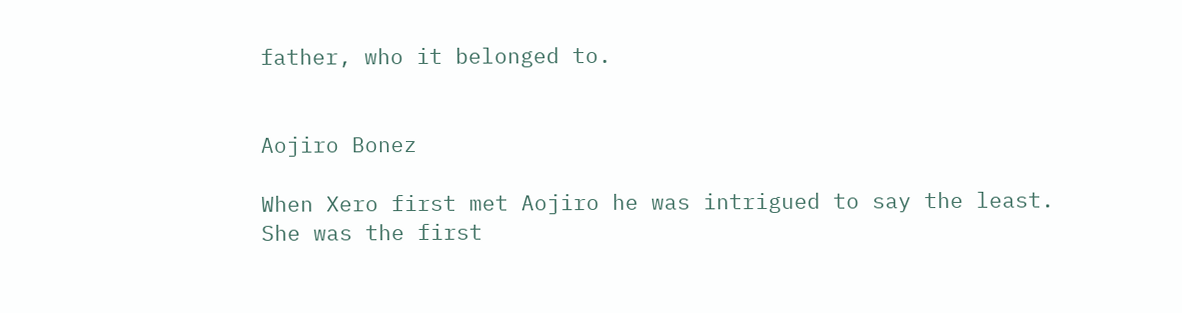father, who it belonged to.


Aojiro Bonez

When Xero first met Aojiro he was intrigued to say the least. She was the first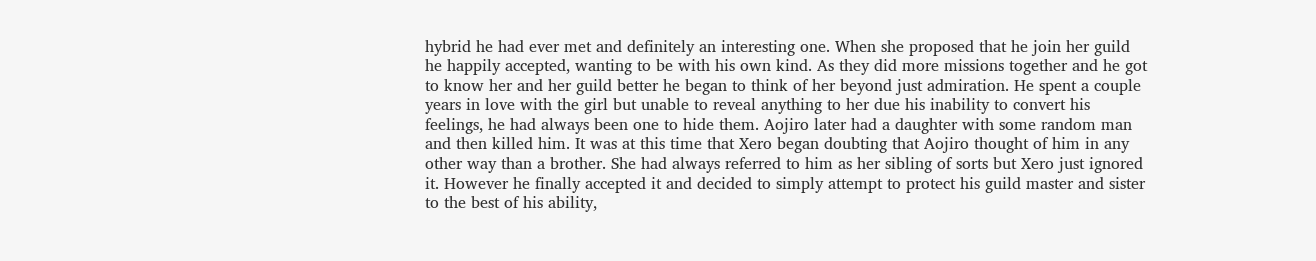hybrid he had ever met and definitely an interesting one. When she proposed that he join her guild he happily accepted, wanting to be with his own kind. As they did more missions together and he got to know her and her guild better he began to think of her beyond just admiration. He spent a couple years in love with the girl but unable to reveal anything to her due his inability to convert his feelings, he had always been one to hide them. Aojiro later had a daughter with some random man and then killed him. It was at this time that Xero began doubting that Aojiro thought of him in any other way than a brother. She had always referred to him as her sibling of sorts but Xero just ignored it. However he finally accepted it and decided to simply attempt to protect his guild master and sister to the best of his ability,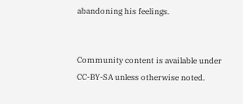abandoning his feelings.


Community content is available under CC-BY-SA unless otherwise noted.